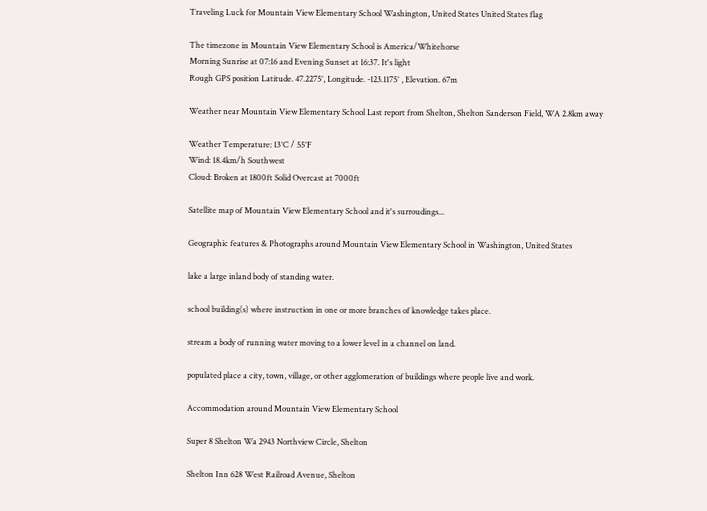Traveling Luck for Mountain View Elementary School Washington, United States United States flag

The timezone in Mountain View Elementary School is America/Whitehorse
Morning Sunrise at 07:16 and Evening Sunset at 16:37. It's light
Rough GPS position Latitude. 47.2275°, Longitude. -123.1175° , Elevation. 67m

Weather near Mountain View Elementary School Last report from Shelton, Shelton Sanderson Field, WA 2.8km away

Weather Temperature: 13°C / 55°F
Wind: 18.4km/h Southwest
Cloud: Broken at 1800ft Solid Overcast at 7000ft

Satellite map of Mountain View Elementary School and it's surroudings...

Geographic features & Photographs around Mountain View Elementary School in Washington, United States

lake a large inland body of standing water.

school building(s) where instruction in one or more branches of knowledge takes place.

stream a body of running water moving to a lower level in a channel on land.

populated place a city, town, village, or other agglomeration of buildings where people live and work.

Accommodation around Mountain View Elementary School

Super 8 Shelton Wa 2943 Northview Circle, Shelton

Shelton Inn 628 West Railroad Avenue, Shelton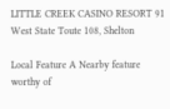LITTLE CREEK CASINO RESORT 91 West State Toute 108, Shelton

Local Feature A Nearby feature worthy of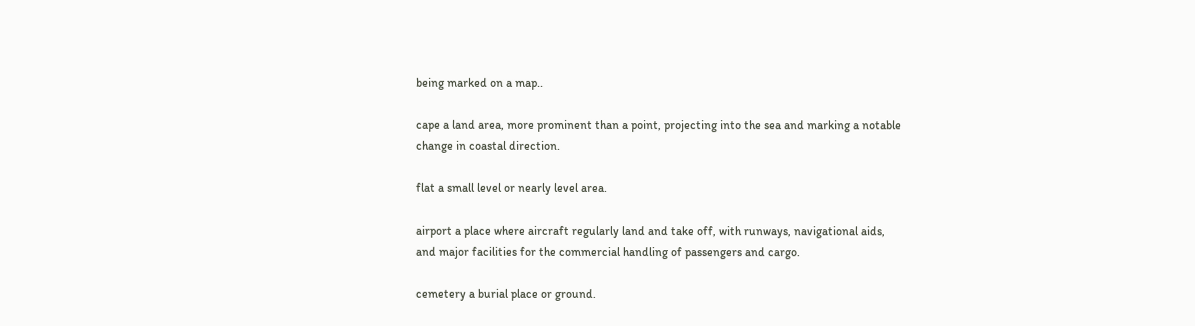being marked on a map..

cape a land area, more prominent than a point, projecting into the sea and marking a notable change in coastal direction.

flat a small level or nearly level area.

airport a place where aircraft regularly land and take off, with runways, navigational aids, and major facilities for the commercial handling of passengers and cargo.

cemetery a burial place or ground.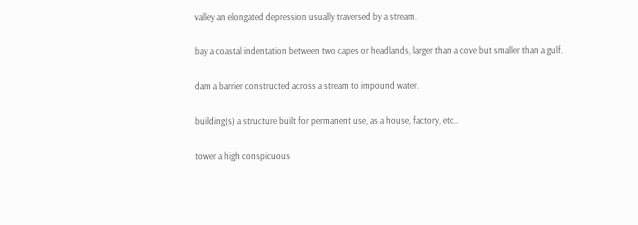valley an elongated depression usually traversed by a stream.

bay a coastal indentation between two capes or headlands, larger than a cove but smaller than a gulf.

dam a barrier constructed across a stream to impound water.

building(s) a structure built for permanent use, as a house, factory, etc..

tower a high conspicuous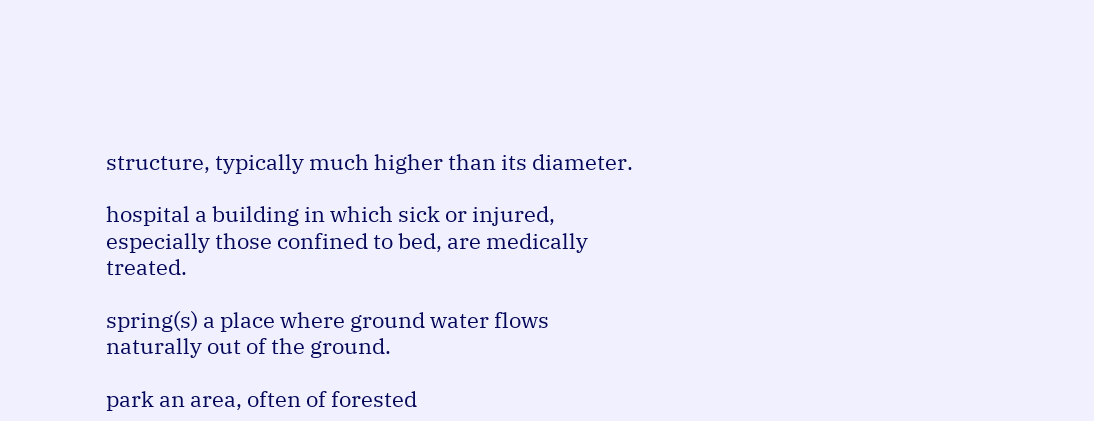structure, typically much higher than its diameter.

hospital a building in which sick or injured, especially those confined to bed, are medically treated.

spring(s) a place where ground water flows naturally out of the ground.

park an area, often of forested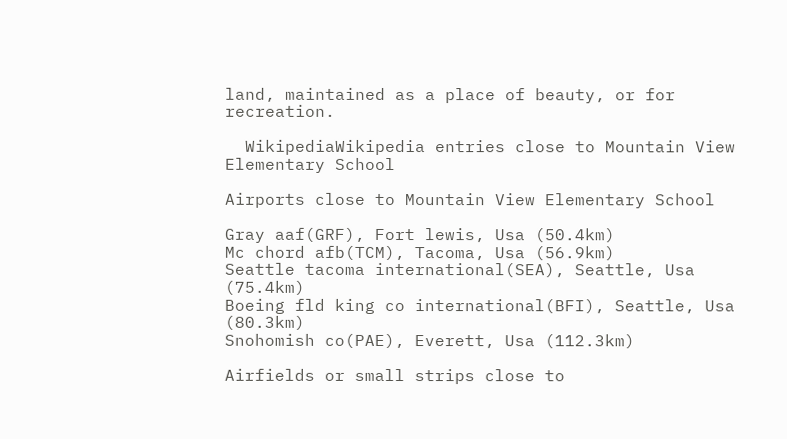land, maintained as a place of beauty, or for recreation.

  WikipediaWikipedia entries close to Mountain View Elementary School

Airports close to Mountain View Elementary School

Gray aaf(GRF), Fort lewis, Usa (50.4km)
Mc chord afb(TCM), Tacoma, Usa (56.9km)
Seattle tacoma international(SEA), Seattle, Usa (75.4km)
Boeing fld king co international(BFI), Seattle, Usa (80.3km)
Snohomish co(PAE), Everett, Usa (112.3km)

Airfields or small strips close to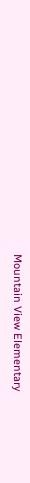Mountain View Elementary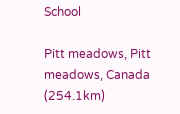School

Pitt meadows, Pitt meadows, Canada (254.1km)